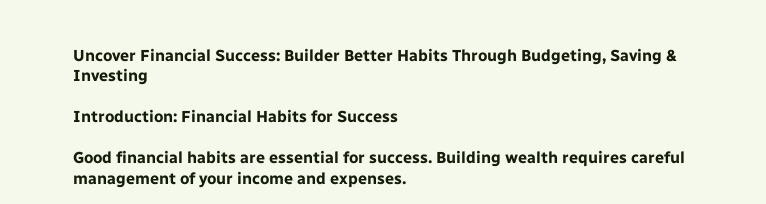Uncover Financial Success: Builder Better Habits Through Budgeting, Saving & Investing

Introduction: Financial Habits for Success

Good financial habits are essential for success. Building wealth requires careful management of your income and expenses.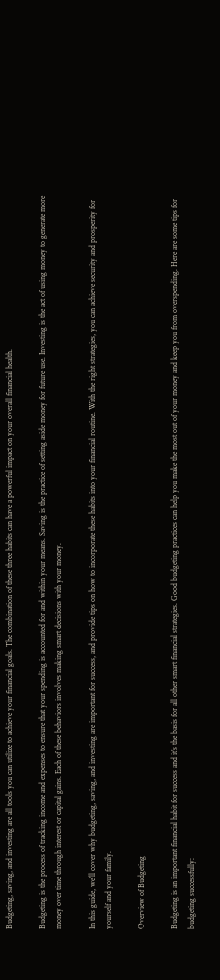Budgeting, saving, and investing are all tools you can utilize to achieve your financial goals. The combination of these three habits can have a powerful impact on your overall financial health.

Budgeting is the process of tracking income and expenses to ensure that your spending is accounted for and within your means. Saving is the practice of setting aside money for future use. Investing is the act of using money to generate more money over time through interest or capital gains. Each of these behaviors involves making smart decisions with your money.

In this guide, we’ll cover why budgeting, saving, and investing are important for success, and provide tips on how to incorporate these habits into your financial routine. With the right strategies, you can achieve security and prosperity for yourself and your family.

Overview of Budgeting

Budgeting is an important financial habit for success and it’s the basis for all other smart financial strategies. Good budgeting practices can help you make the most out of your money and keep you from overspending. Here are some tips for budgeting successfully: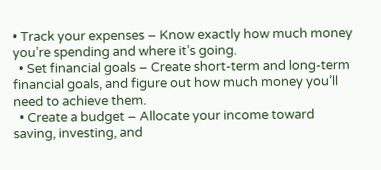• Track your expenses – Know exactly how much money you’re spending and where it’s going.
  • Set financial goals – Create short-term and long-term financial goals, and figure out how much money you’ll need to achieve them.
  • Create a budget – Allocate your income toward saving, investing, and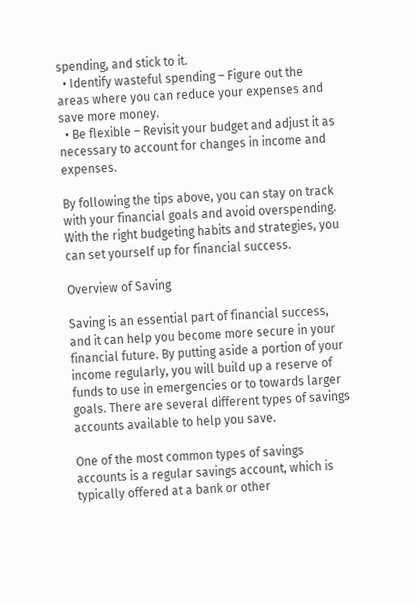spending, and stick to it.
  • Identify wasteful spending – Figure out the areas where you can reduce your expenses and save more money.
  • Be flexible – Revisit your budget and adjust it as necessary to account for changes in income and expenses.

By following the tips above, you can stay on track with your financial goals and avoid overspending. With the right budgeting habits and strategies, you can set yourself up for financial success.

Overview of Saving

Saving is an essential part of financial success, and it can help you become more secure in your financial future. By putting aside a portion of your income regularly, you will build up a reserve of funds to use in emergencies or to towards larger goals. There are several different types of savings accounts available to help you save.

One of the most common types of savings accounts is a regular savings account, which is typically offered at a bank or other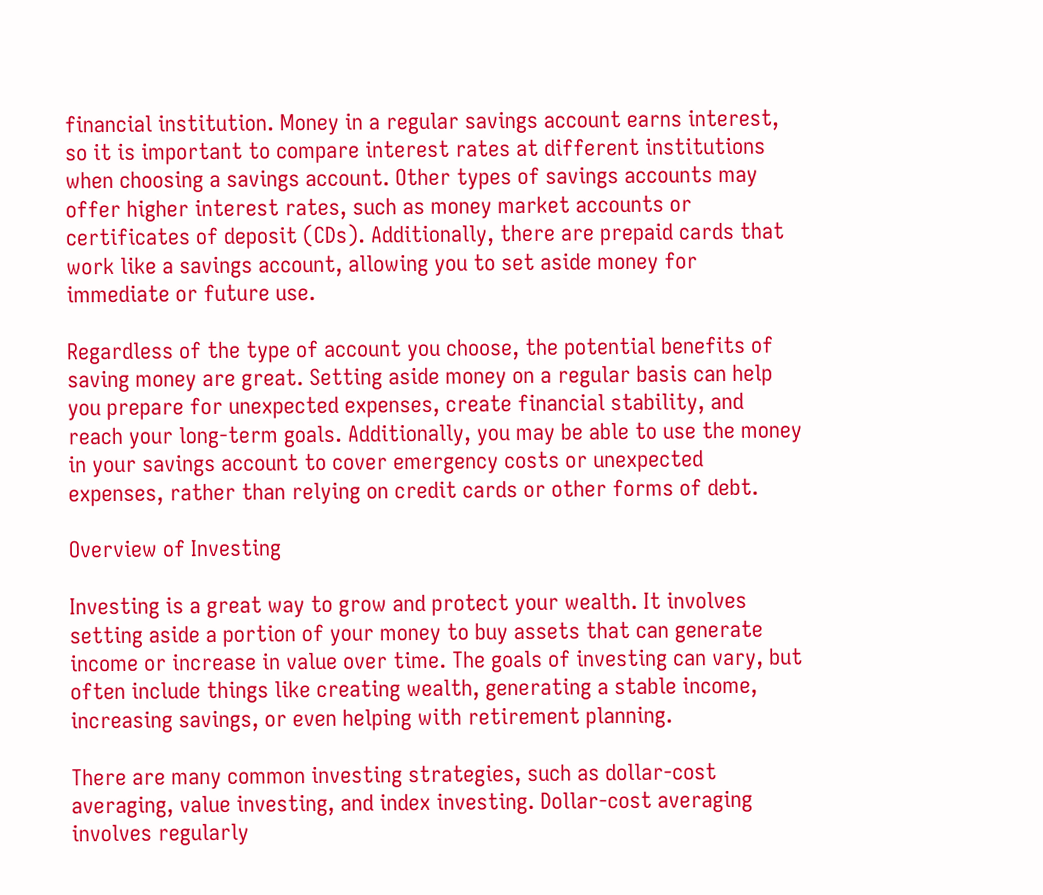financial institution. Money in a regular savings account earns interest, so it is important to compare interest rates at different institutions when choosing a savings account. Other types of savings accounts may offer higher interest rates, such as money market accounts or certificates of deposit (CDs). Additionally, there are prepaid cards that work like a savings account, allowing you to set aside money for immediate or future use.

Regardless of the type of account you choose, the potential benefits of saving money are great. Setting aside money on a regular basis can help you prepare for unexpected expenses, create financial stability, and reach your long-term goals. Additionally, you may be able to use the money in your savings account to cover emergency costs or unexpected expenses, rather than relying on credit cards or other forms of debt.

Overview of Investing

Investing is a great way to grow and protect your wealth. It involves setting aside a portion of your money to buy assets that can generate income or increase in value over time. The goals of investing can vary, but often include things like creating wealth, generating a stable income, increasing savings, or even helping with retirement planning.

There are many common investing strategies, such as dollar-cost averaging, value investing, and index investing. Dollar-cost averaging involves regularly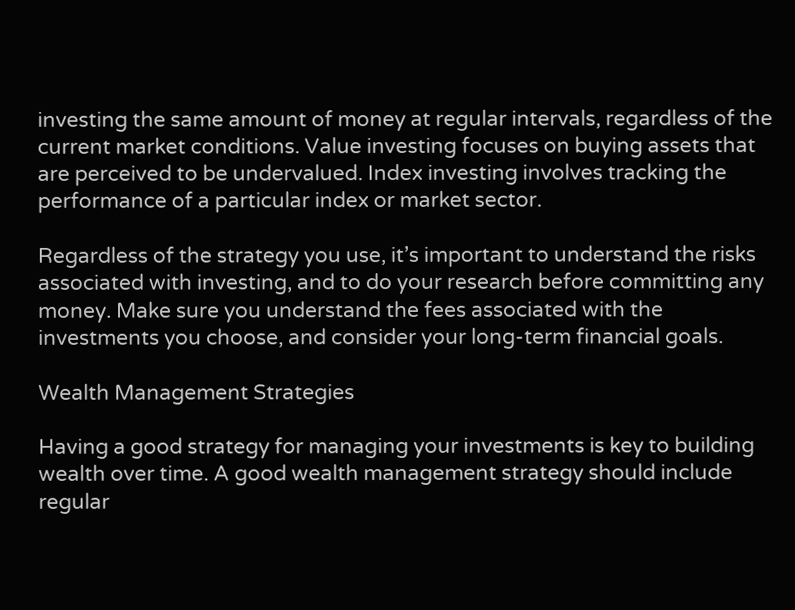investing the same amount of money at regular intervals, regardless of the current market conditions. Value investing focuses on buying assets that are perceived to be undervalued. Index investing involves tracking the performance of a particular index or market sector.

Regardless of the strategy you use, it’s important to understand the risks associated with investing, and to do your research before committing any money. Make sure you understand the fees associated with the investments you choose, and consider your long-term financial goals.

Wealth Management Strategies

Having a good strategy for managing your investments is key to building wealth over time. A good wealth management strategy should include regular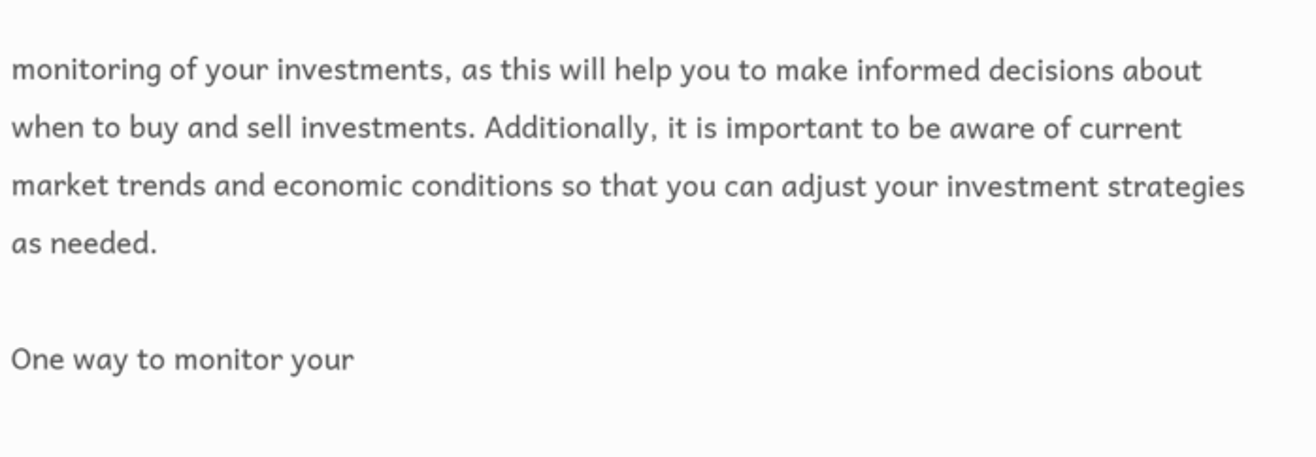monitoring of your investments, as this will help you to make informed decisions about when to buy and sell investments. Additionally, it is important to be aware of current market trends and economic conditions so that you can adjust your investment strategies as needed.

One way to monitor your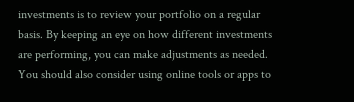investments is to review your portfolio on a regular basis. By keeping an eye on how different investments are performing, you can make adjustments as needed. You should also consider using online tools or apps to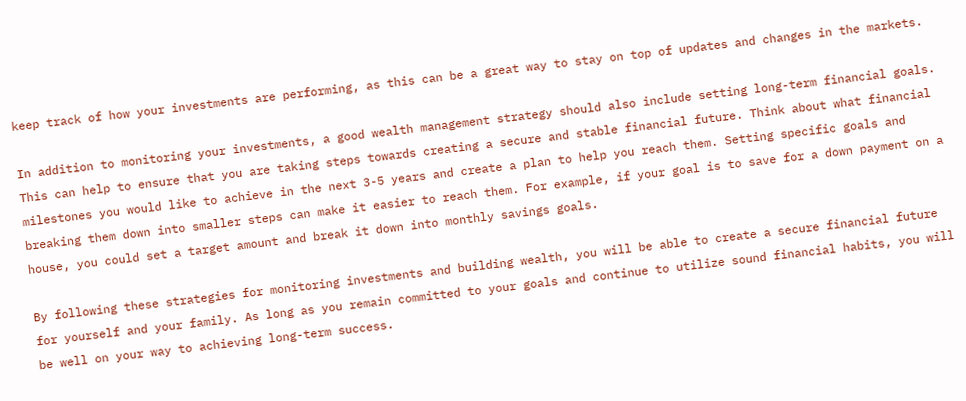keep track of how your investments are performing, as this can be a great way to stay on top of updates and changes in the markets.

In addition to monitoring your investments, a good wealth management strategy should also include setting long-term financial goals. This can help to ensure that you are taking steps towards creating a secure and stable financial future. Think about what financial milestones you would like to achieve in the next 3-5 years and create a plan to help you reach them. Setting specific goals and breaking them down into smaller steps can make it easier to reach them. For example, if your goal is to save for a down payment on a house, you could set a target amount and break it down into monthly savings goals.

By following these strategies for monitoring investments and building wealth, you will be able to create a secure financial future for yourself and your family. As long as you remain committed to your goals and continue to utilize sound financial habits, you will be well on your way to achieving long-term success.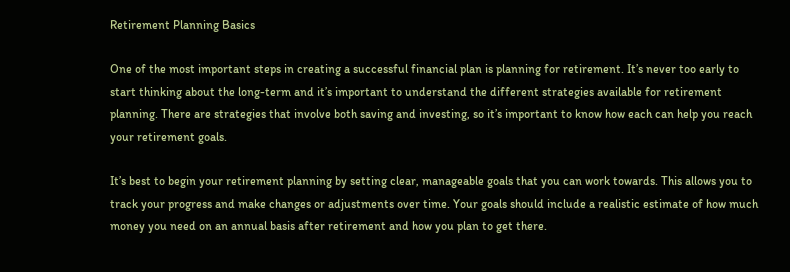Retirement Planning Basics

One of the most important steps in creating a successful financial plan is planning for retirement. It’s never too early to start thinking about the long-term and it’s important to understand the different strategies available for retirement planning. There are strategies that involve both saving and investing, so it’s important to know how each can help you reach your retirement goals.

It’s best to begin your retirement planning by setting clear, manageable goals that you can work towards. This allows you to track your progress and make changes or adjustments over time. Your goals should include a realistic estimate of how much money you need on an annual basis after retirement and how you plan to get there.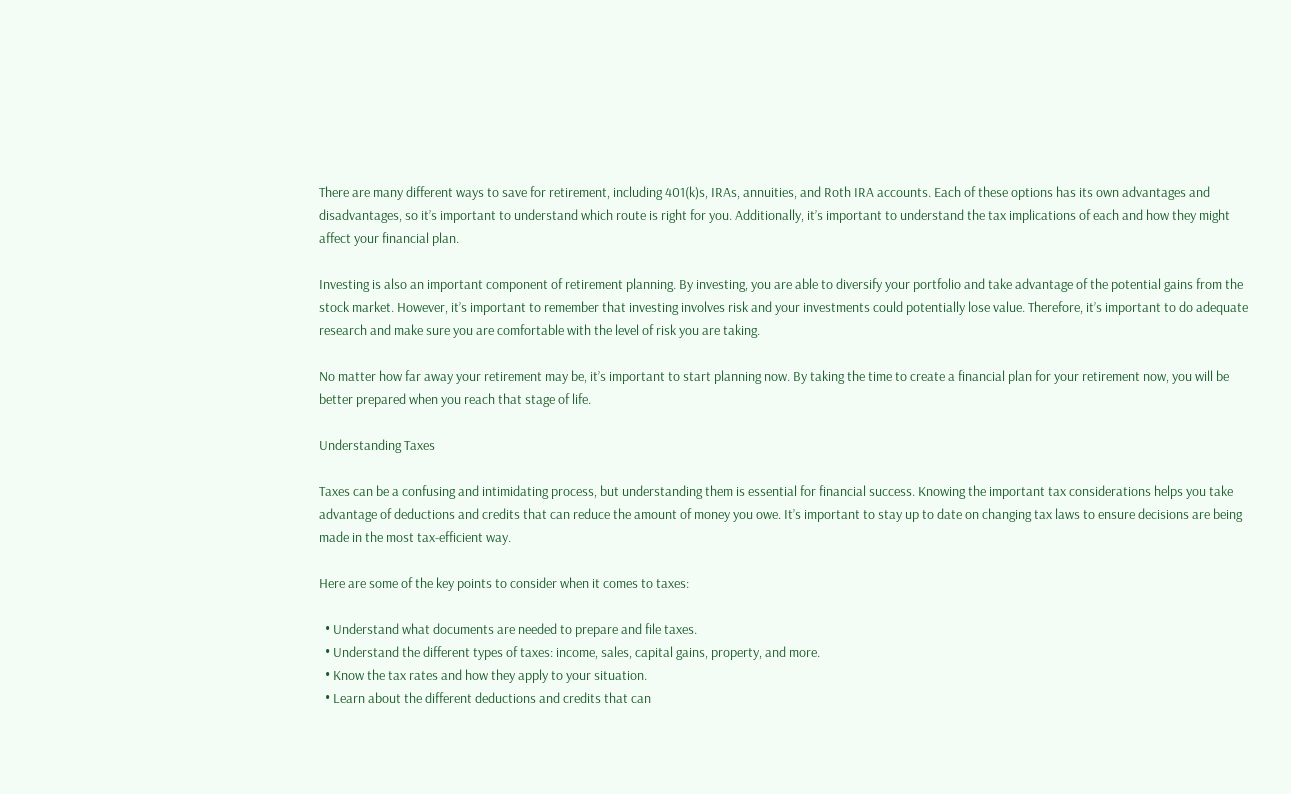There are many different ways to save for retirement, including 401(k)s, IRAs, annuities, and Roth IRA accounts. Each of these options has its own advantages and disadvantages, so it’s important to understand which route is right for you. Additionally, it’s important to understand the tax implications of each and how they might affect your financial plan.

Investing is also an important component of retirement planning. By investing, you are able to diversify your portfolio and take advantage of the potential gains from the stock market. However, it’s important to remember that investing involves risk and your investments could potentially lose value. Therefore, it’s important to do adequate research and make sure you are comfortable with the level of risk you are taking.

No matter how far away your retirement may be, it’s important to start planning now. By taking the time to create a financial plan for your retirement now, you will be better prepared when you reach that stage of life.

Understanding Taxes

Taxes can be a confusing and intimidating process, but understanding them is essential for financial success. Knowing the important tax considerations helps you take advantage of deductions and credits that can reduce the amount of money you owe. It’s important to stay up to date on changing tax laws to ensure decisions are being made in the most tax-efficient way.

Here are some of the key points to consider when it comes to taxes:

  • Understand what documents are needed to prepare and file taxes.
  • Understand the different types of taxes: income, sales, capital gains, property, and more.
  • Know the tax rates and how they apply to your situation.
  • Learn about the different deductions and credits that can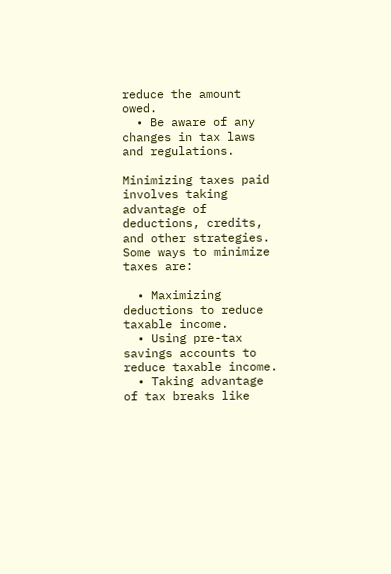reduce the amount owed.
  • Be aware of any changes in tax laws and regulations.

Minimizing taxes paid involves taking advantage of deductions, credits, and other strategies. Some ways to minimize taxes are:

  • Maximizing deductions to reduce taxable income.
  • Using pre-tax savings accounts to reduce taxable income.
  • Taking advantage of tax breaks like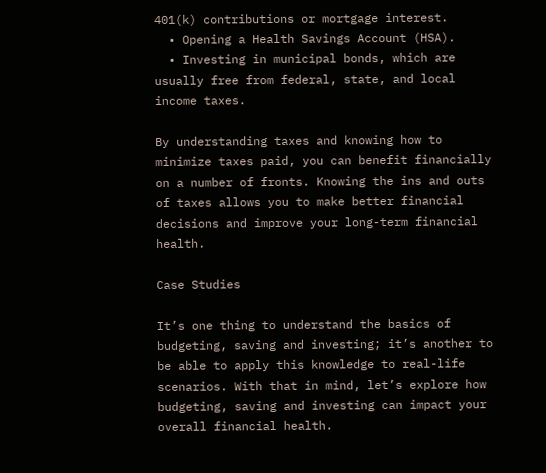401(k) contributions or mortgage interest.
  • Opening a Health Savings Account (HSA).
  • Investing in municipal bonds, which are usually free from federal, state, and local income taxes.

By understanding taxes and knowing how to minimize taxes paid, you can benefit financially on a number of fronts. Knowing the ins and outs of taxes allows you to make better financial decisions and improve your long-term financial health.

Case Studies

It’s one thing to understand the basics of budgeting, saving and investing; it’s another to be able to apply this knowledge to real-life scenarios. With that in mind, let’s explore how budgeting, saving and investing can impact your overall financial health.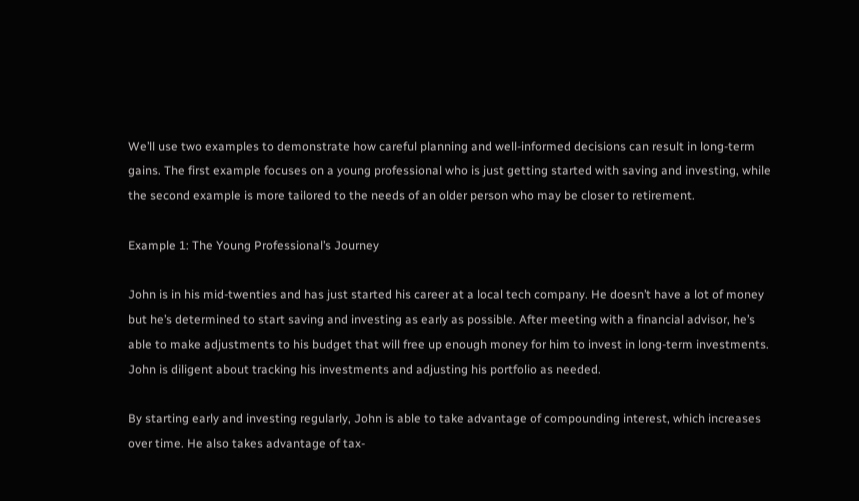We’ll use two examples to demonstrate how careful planning and well-informed decisions can result in long-term gains. The first example focuses on a young professional who is just getting started with saving and investing, while the second example is more tailored to the needs of an older person who may be closer to retirement.

Example 1: The Young Professional’s Journey

John is in his mid-twenties and has just started his career at a local tech company. He doesn’t have a lot of money but he’s determined to start saving and investing as early as possible. After meeting with a financial advisor, he’s able to make adjustments to his budget that will free up enough money for him to invest in long-term investments. John is diligent about tracking his investments and adjusting his portfolio as needed.

By starting early and investing regularly, John is able to take advantage of compounding interest, which increases over time. He also takes advantage of tax-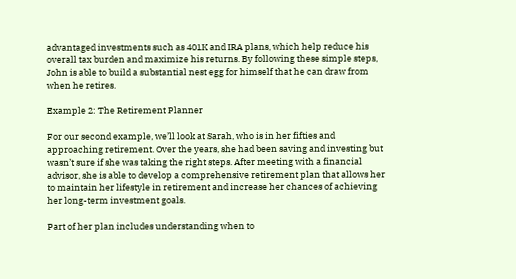advantaged investments such as 401K and IRA plans, which help reduce his overall tax burden and maximize his returns. By following these simple steps, John is able to build a substantial nest egg for himself that he can draw from when he retires.

Example 2: The Retirement Planner

For our second example, we’ll look at Sarah, who is in her fifties and approaching retirement. Over the years, she had been saving and investing but wasn’t sure if she was taking the right steps. After meeting with a financial advisor, she is able to develop a comprehensive retirement plan that allows her to maintain her lifestyle in retirement and increase her chances of achieving her long-term investment goals.

Part of her plan includes understanding when to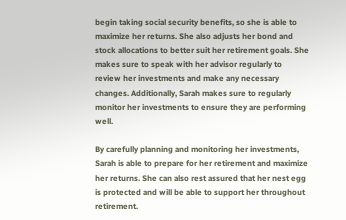begin taking social security benefits, so she is able to maximize her returns. She also adjusts her bond and stock allocations to better suit her retirement goals. She makes sure to speak with her advisor regularly to review her investments and make any necessary changes. Additionally, Sarah makes sure to regularly monitor her investments to ensure they are performing well.

By carefully planning and monitoring her investments, Sarah is able to prepare for her retirement and maximize her returns. She can also rest assured that her nest egg is protected and will be able to support her throughout retirement.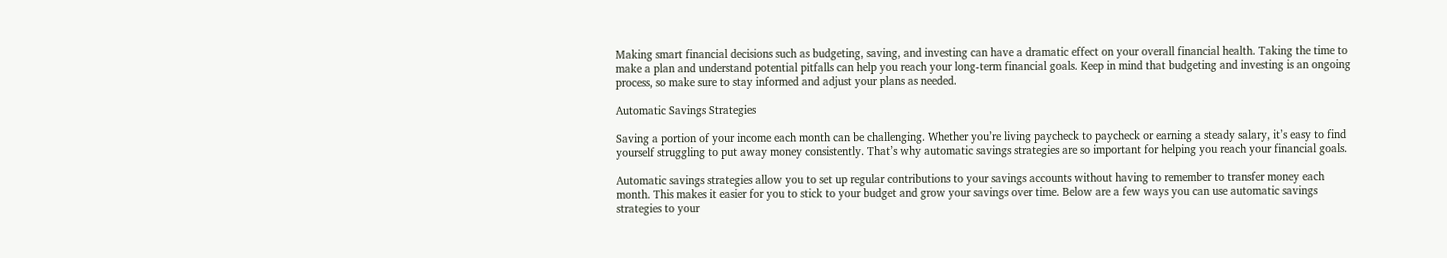Making smart financial decisions such as budgeting, saving, and investing can have a dramatic effect on your overall financial health. Taking the time to make a plan and understand potential pitfalls can help you reach your long-term financial goals. Keep in mind that budgeting and investing is an ongoing process, so make sure to stay informed and adjust your plans as needed.

Automatic Savings Strategies

Saving a portion of your income each month can be challenging. Whether you’re living paycheck to paycheck or earning a steady salary, it’s easy to find yourself struggling to put away money consistently. That’s why automatic savings strategies are so important for helping you reach your financial goals.

Automatic savings strategies allow you to set up regular contributions to your savings accounts without having to remember to transfer money each month. This makes it easier for you to stick to your budget and grow your savings over time. Below are a few ways you can use automatic savings strategies to your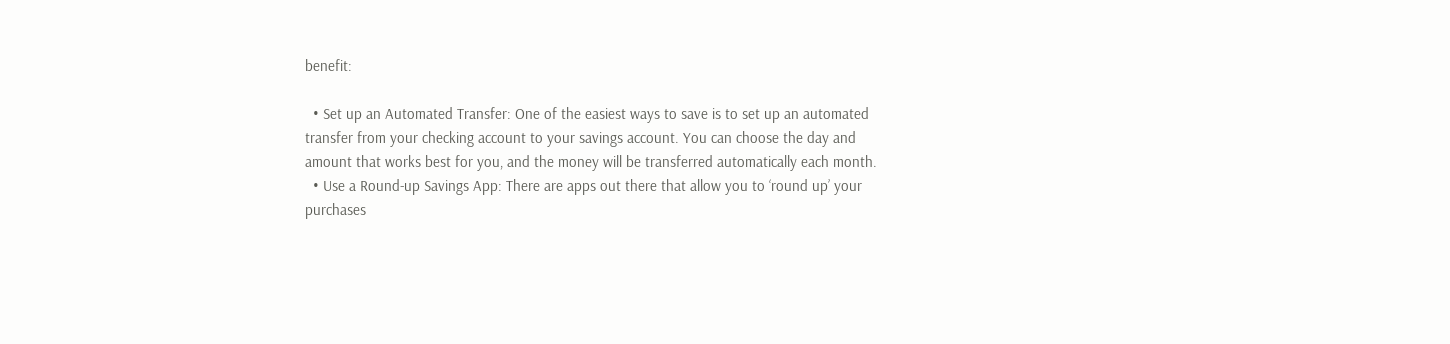benefit:

  • Set up an Automated Transfer: One of the easiest ways to save is to set up an automated transfer from your checking account to your savings account. You can choose the day and amount that works best for you, and the money will be transferred automatically each month.
  • Use a Round-up Savings App: There are apps out there that allow you to ‘round up’ your purchases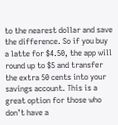to the nearest dollar and save the difference. So if you buy a latte for $4.50, the app will round up to $5 and transfer the extra 50 cents into your savings account. This is a great option for those who don’t have a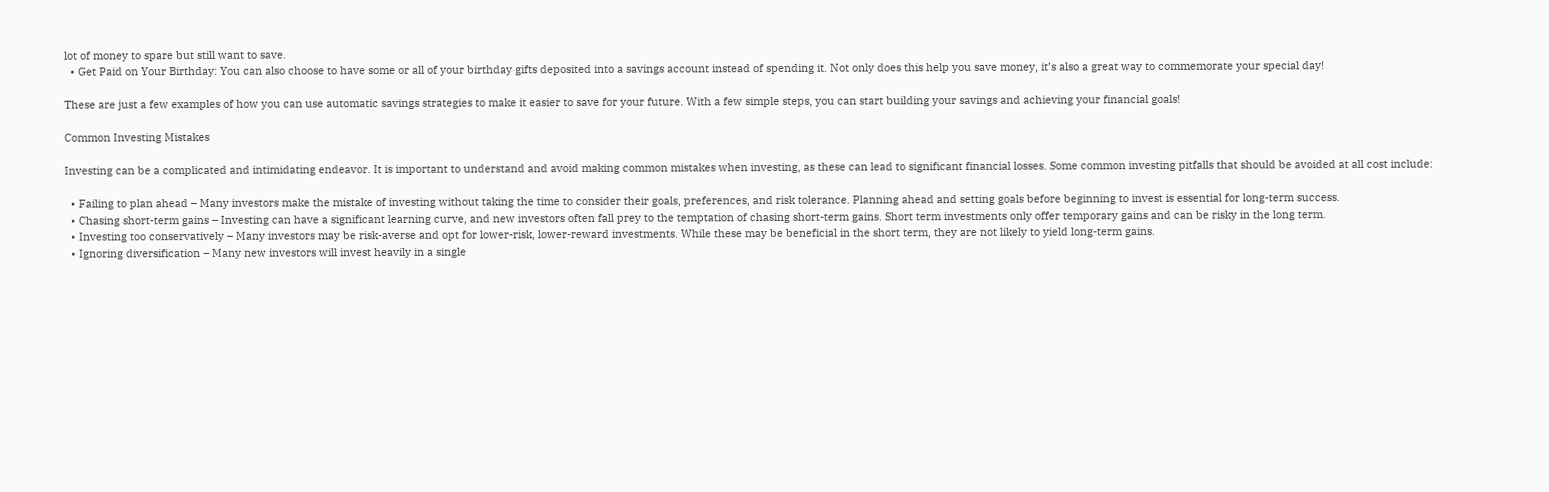lot of money to spare but still want to save.
  • Get Paid on Your Birthday: You can also choose to have some or all of your birthday gifts deposited into a savings account instead of spending it. Not only does this help you save money, it’s also a great way to commemorate your special day!

These are just a few examples of how you can use automatic savings strategies to make it easier to save for your future. With a few simple steps, you can start building your savings and achieving your financial goals!

Common Investing Mistakes

Investing can be a complicated and intimidating endeavor. It is important to understand and avoid making common mistakes when investing, as these can lead to significant financial losses. Some common investing pitfalls that should be avoided at all cost include:

  • Failing to plan ahead – Many investors make the mistake of investing without taking the time to consider their goals, preferences, and risk tolerance. Planning ahead and setting goals before beginning to invest is essential for long-term success.
  • Chasing short-term gains – Investing can have a significant learning curve, and new investors often fall prey to the temptation of chasing short-term gains. Short term investments only offer temporary gains and can be risky in the long term.
  • Investing too conservatively – Many investors may be risk-averse and opt for lower-risk, lower-reward investments. While these may be beneficial in the short term, they are not likely to yield long-term gains.
  • Ignoring diversification – Many new investors will invest heavily in a single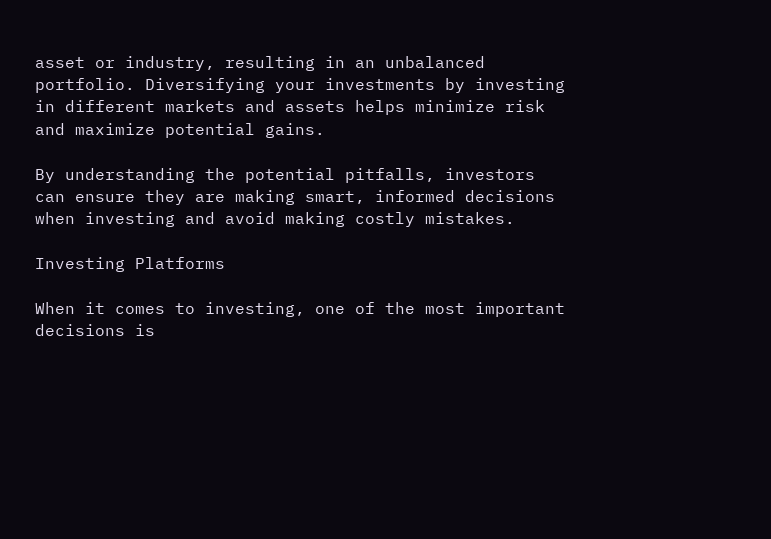asset or industry, resulting in an unbalanced portfolio. Diversifying your investments by investing in different markets and assets helps minimize risk and maximize potential gains.

By understanding the potential pitfalls, investors can ensure they are making smart, informed decisions when investing and avoid making costly mistakes.

Investing Platforms

When it comes to investing, one of the most important decisions is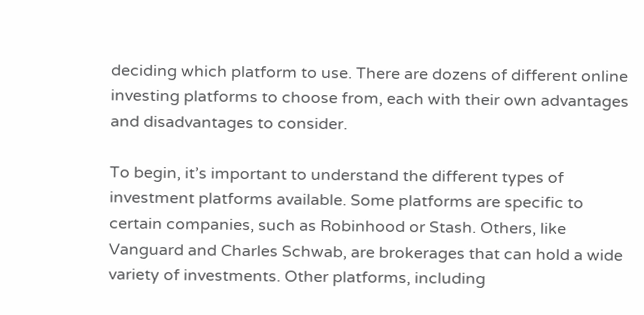deciding which platform to use. There are dozens of different online investing platforms to choose from, each with their own advantages and disadvantages to consider.

To begin, it’s important to understand the different types of investment platforms available. Some platforms are specific to certain companies, such as Robinhood or Stash. Others, like Vanguard and Charles Schwab, are brokerages that can hold a wide variety of investments. Other platforms, including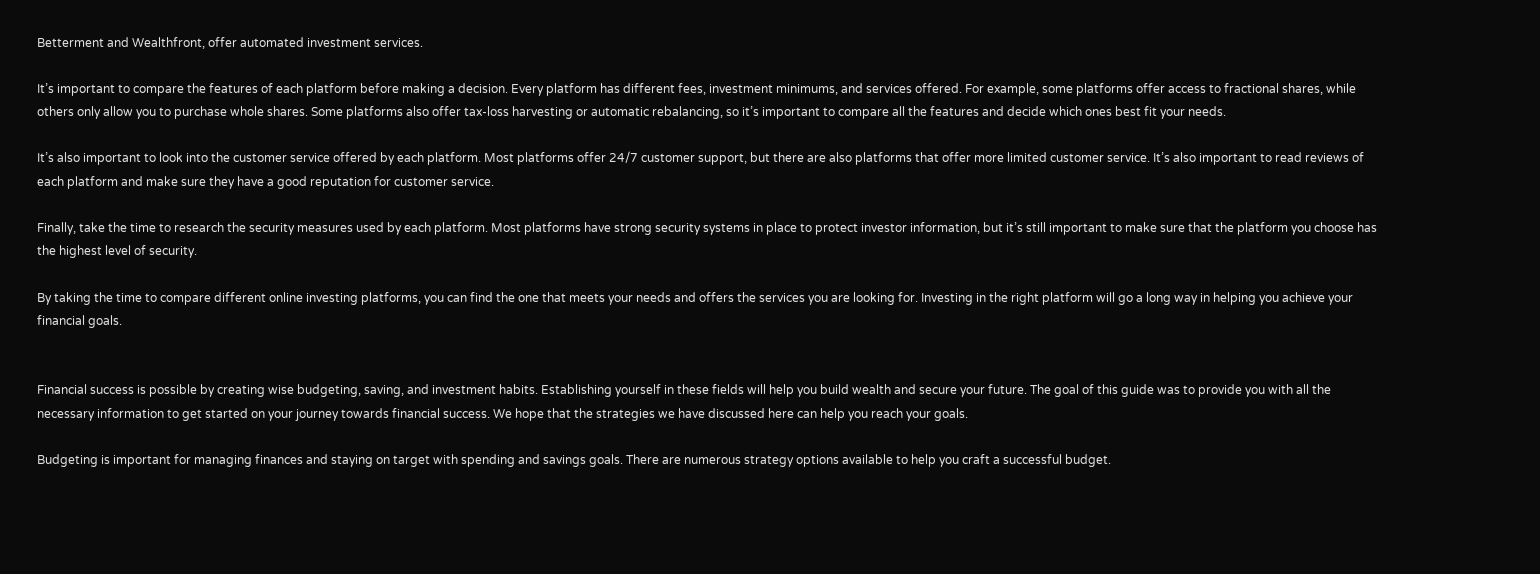Betterment and Wealthfront, offer automated investment services.

It’s important to compare the features of each platform before making a decision. Every platform has different fees, investment minimums, and services offered. For example, some platforms offer access to fractional shares, while others only allow you to purchase whole shares. Some platforms also offer tax-loss harvesting or automatic rebalancing, so it’s important to compare all the features and decide which ones best fit your needs.

It’s also important to look into the customer service offered by each platform. Most platforms offer 24/7 customer support, but there are also platforms that offer more limited customer service. It’s also important to read reviews of each platform and make sure they have a good reputation for customer service.

Finally, take the time to research the security measures used by each platform. Most platforms have strong security systems in place to protect investor information, but it’s still important to make sure that the platform you choose has the highest level of security.

By taking the time to compare different online investing platforms, you can find the one that meets your needs and offers the services you are looking for. Investing in the right platform will go a long way in helping you achieve your financial goals.


Financial success is possible by creating wise budgeting, saving, and investment habits. Establishing yourself in these fields will help you build wealth and secure your future. The goal of this guide was to provide you with all the necessary information to get started on your journey towards financial success. We hope that the strategies we have discussed here can help you reach your goals.

Budgeting is important for managing finances and staying on target with spending and savings goals. There are numerous strategy options available to help you craft a successful budget.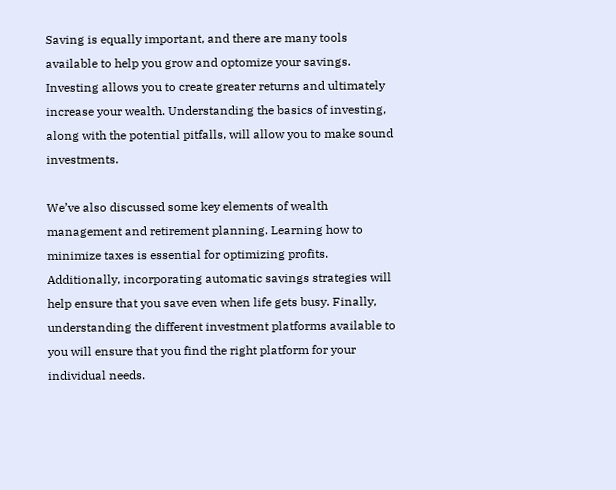Saving is equally important, and there are many tools available to help you grow and optomize your savings. Investing allows you to create greater returns and ultimately increase your wealth. Understanding the basics of investing, along with the potential pitfalls, will allow you to make sound investments.

We’ve also discussed some key elements of wealth management and retirement planning. Learning how to minimize taxes is essential for optimizing profits. Additionally, incorporating automatic savings strategies will help ensure that you save even when life gets busy. Finally, understanding the different investment platforms available to you will ensure that you find the right platform for your individual needs.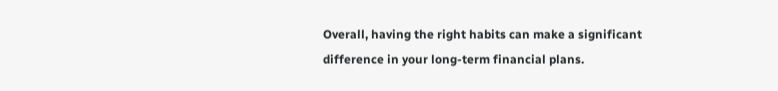Overall, having the right habits can make a significant difference in your long-term financial plans.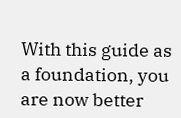With this guide as a foundation, you are now better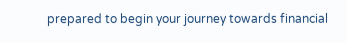prepared to begin your journey towards financial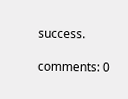success.

comments: 0